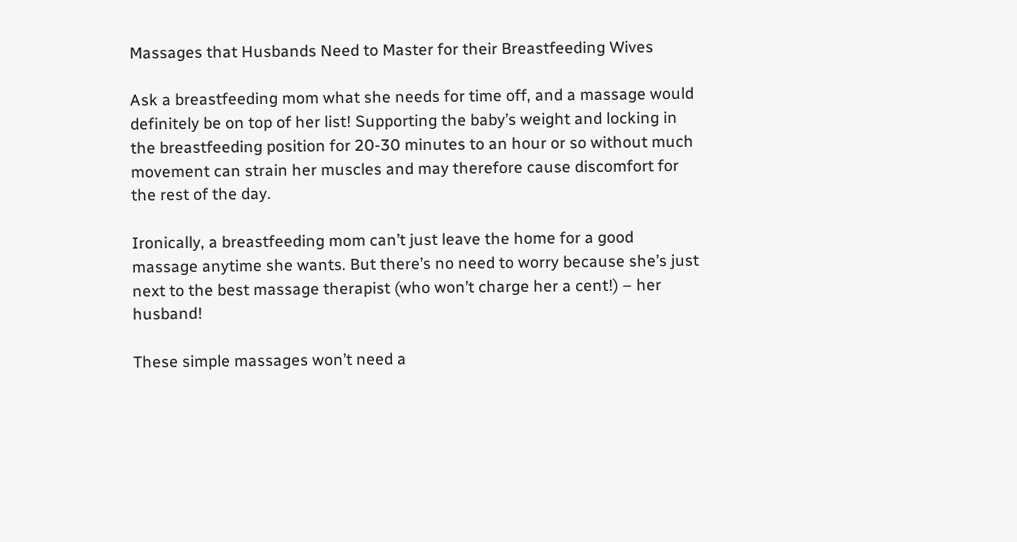Massages that Husbands Need to Master for their Breastfeeding Wives

Ask a breastfeeding mom what she needs for time off, and a massage would definitely be on top of her list! Supporting the baby’s weight and locking in the breastfeeding position for 20-30 minutes to an hour or so without much movement can strain her muscles and may therefore cause discomfort for the rest of the day.

Ironically, a breastfeeding mom can’t just leave the home for a good massage anytime she wants. But there’s no need to worry because she’s just next to the best massage therapist (who won’t charge her a cent!) – her husband!

These simple massages won’t need a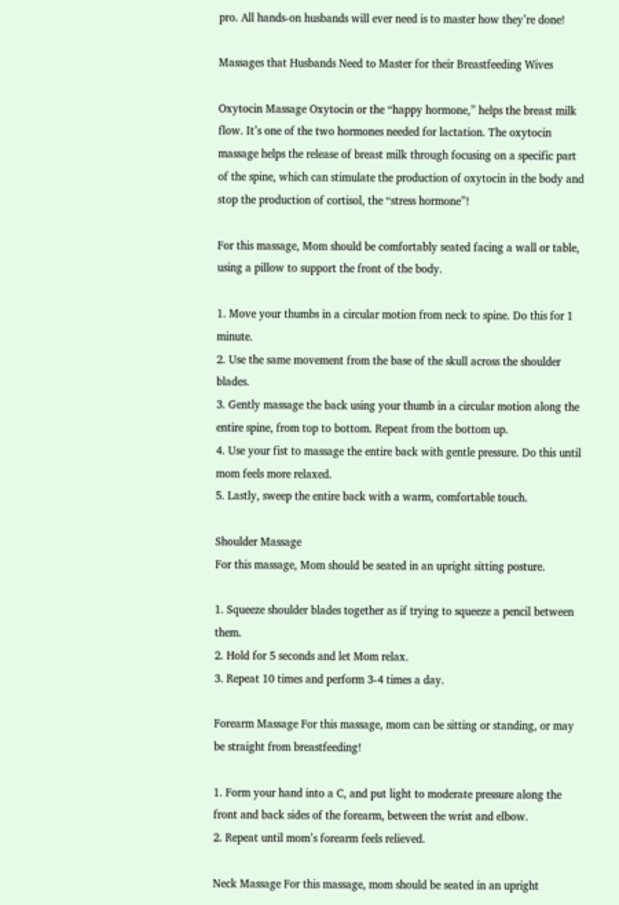pro. All hands-on husbands will ever need is to master how they’re done!

Massages that Husbands Need to Master for their Breastfeeding Wives

Oxytocin Massage Oxytocin or the “happy hormone,” helps the breast milk flow. It’s one of the two hormones needed for lactation. The oxytocin massage helps the release of breast milk through focusing on a specific part of the spine, which can stimulate the production of oxytocin in the body and stop the production of cortisol, the “stress hormone”!

For this massage, Mom should be comfortably seated facing a wall or table, using a pillow to support the front of the body.

1. Move your thumbs in a circular motion from neck to spine. Do this for 1 minute.
2. Use the same movement from the base of the skull across the shoulder blades.
3. Gently massage the back using your thumb in a circular motion along the entire spine, from top to bottom. Repeat from the bottom up.
4. Use your fist to massage the entire back with gentle pressure. Do this until mom feels more relaxed.
5. Lastly, sweep the entire back with a warm, comfortable touch.

Shoulder Massage
For this massage, Mom should be seated in an upright sitting posture.

1. Squeeze shoulder blades together as if trying to squeeze a pencil between them.
2. Hold for 5 seconds and let Mom relax.
3. Repeat 10 times and perform 3-4 times a day.

Forearm Massage For this massage, mom can be sitting or standing, or may be straight from breastfeeding!

1. Form your hand into a C, and put light to moderate pressure along the front and back sides of the forearm, between the wrist and elbow.
2. Repeat until mom’s forearm feels relieved.

Neck Massage For this massage, mom should be seated in an upright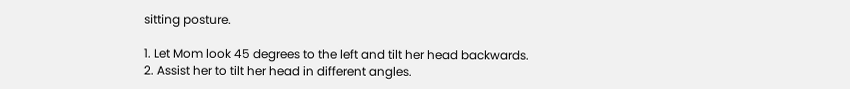sitting posture.

1. Let Mom look 45 degrees to the left and tilt her head backwards.
2. Assist her to tilt her head in different angles.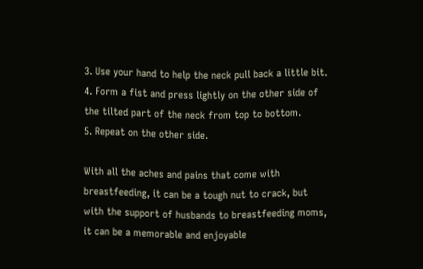3. Use your hand to help the neck pull back a little bit.
4. Form a fist and press lightly on the other side of the tilted part of the neck from top to bottom.
5. Repeat on the other side.

With all the aches and pains that come with breastfeeding, it can be a tough nut to crack, but with the support of husbands to breastfeeding moms, it can be a memorable and enjoyable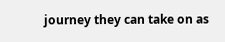journey they can take on as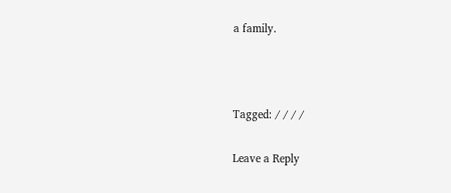a family.



Tagged: / / / /

Leave a Reply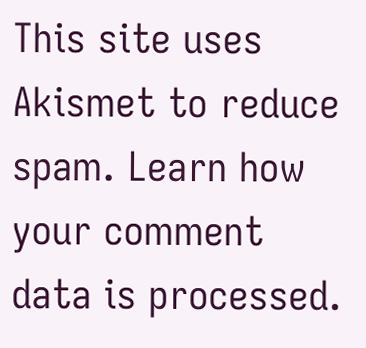This site uses Akismet to reduce spam. Learn how your comment data is processed.